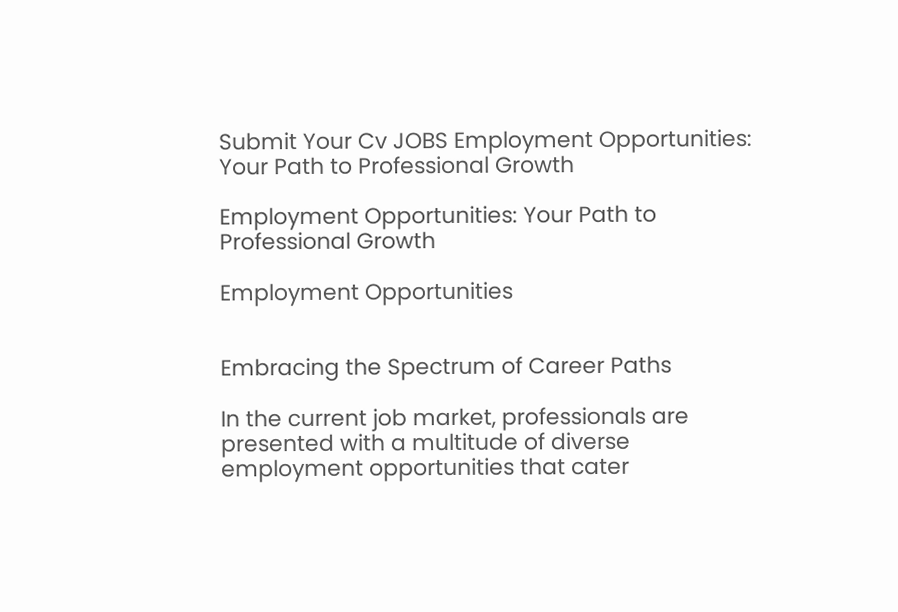Submit Your Cv JOBS Employment Opportunities: Your Path to Professional Growth

Employment Opportunities: Your Path to Professional Growth

Employment Opportunities


Embracing the Spectrum of Career Paths

In the current job market, professionals are presented with a multitude of diverse employment opportunities that cater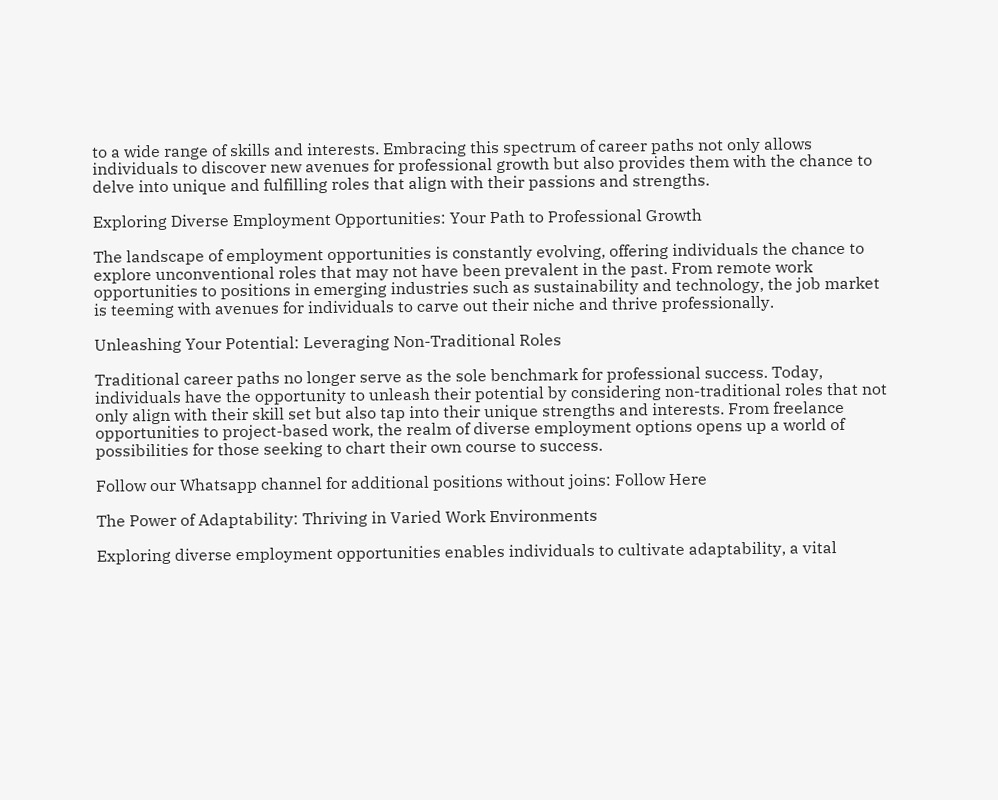to a wide range of skills and interests. Embracing this spectrum of career paths not only allows individuals to discover new avenues for professional growth but also provides them with the chance to delve into unique and fulfilling roles that align with their passions and strengths.

Exploring Diverse Employment Opportunities: Your Path to Professional Growth

The landscape of employment opportunities is constantly evolving, offering individuals the chance to explore unconventional roles that may not have been prevalent in the past. From remote work opportunities to positions in emerging industries such as sustainability and technology, the job market is teeming with avenues for individuals to carve out their niche and thrive professionally.

Unleashing Your Potential: Leveraging Non-Traditional Roles

Traditional career paths no longer serve as the sole benchmark for professional success. Today, individuals have the opportunity to unleash their potential by considering non-traditional roles that not only align with their skill set but also tap into their unique strengths and interests. From freelance opportunities to project-based work, the realm of diverse employment options opens up a world of possibilities for those seeking to chart their own course to success.

Follow our Whatsapp channel for additional positions without joins: Follow Here

The Power of Adaptability: Thriving in Varied Work Environments

Exploring diverse employment opportunities enables individuals to cultivate adaptability, a vital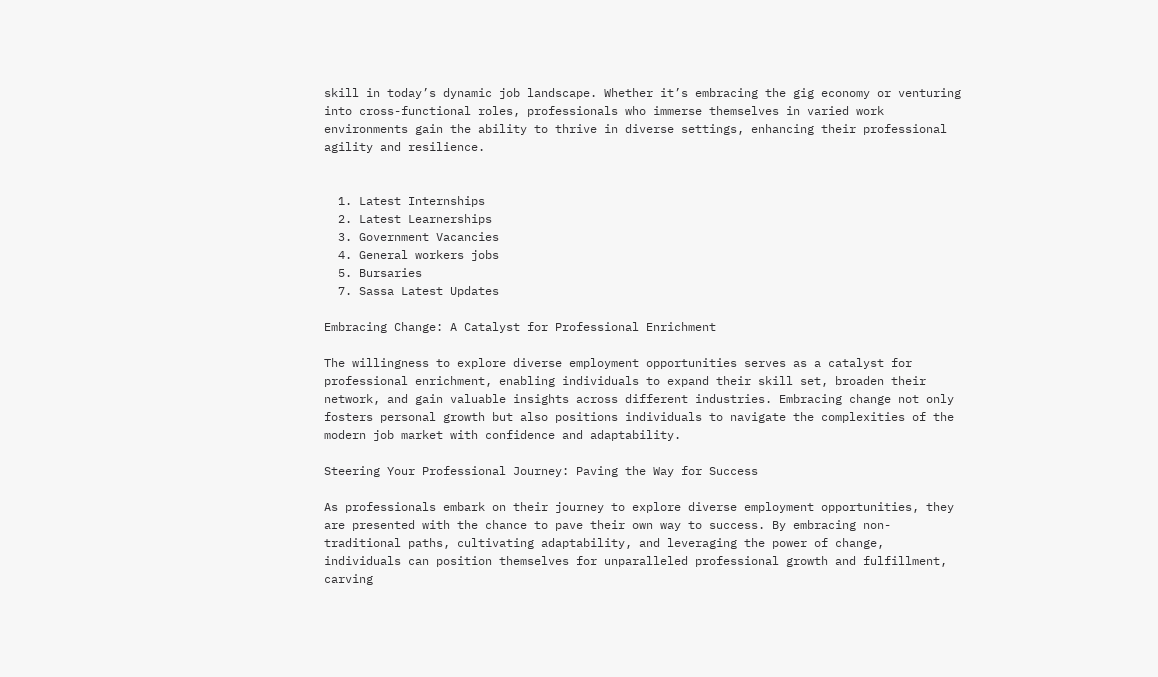skill in today’s dynamic job landscape. Whether it’s embracing the gig economy or venturing into cross-functional roles, professionals who immerse themselves in varied work environments gain the ability to thrive in diverse settings, enhancing their professional agility and resilience.


  1. Latest Internships
  2. Latest Learnerships
  3. Government Vacancies
  4. General workers jobs
  5. Bursaries
  7. Sassa Latest Updates

Embracing Change: A Catalyst for Professional Enrichment

The willingness to explore diverse employment opportunities serves as a catalyst for professional enrichment, enabling individuals to expand their skill set, broaden their network, and gain valuable insights across different industries. Embracing change not only fosters personal growth but also positions individuals to navigate the complexities of the modern job market with confidence and adaptability.

Steering Your Professional Journey: Paving the Way for Success

As professionals embark on their journey to explore diverse employment opportunities, they are presented with the chance to pave their own way to success. By embracing non-traditional paths, cultivating adaptability, and leveraging the power of change, individuals can position themselves for unparalleled professional growth and fulfillment, carving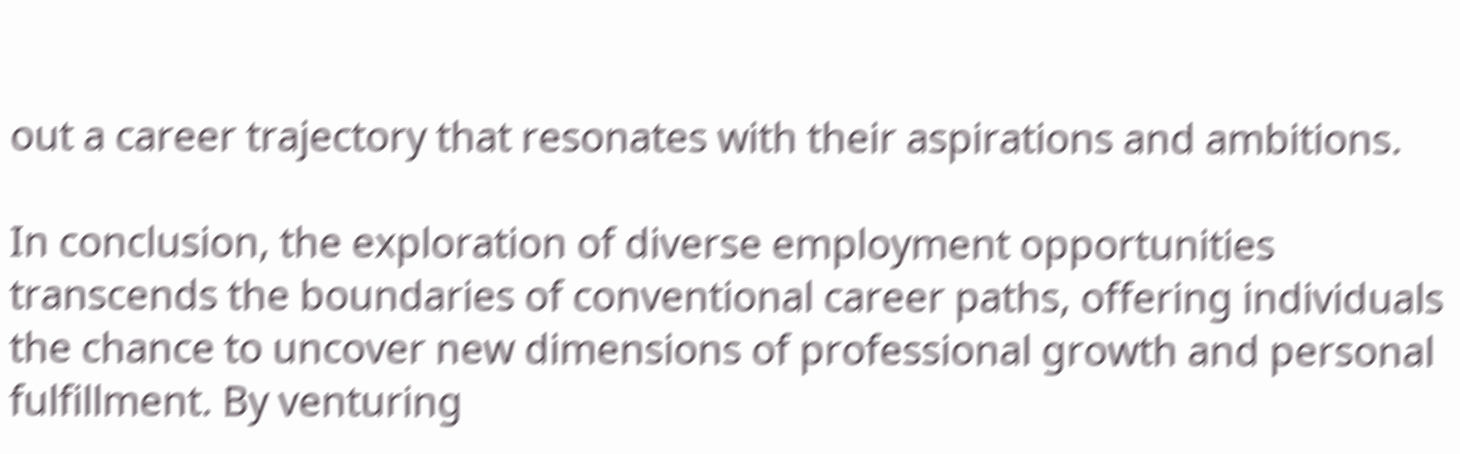out a career trajectory that resonates with their aspirations and ambitions.

In conclusion, the exploration of diverse employment opportunities transcends the boundaries of conventional career paths, offering individuals the chance to uncover new dimensions of professional growth and personal fulfillment. By venturing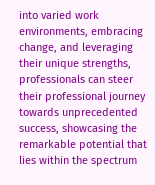into varied work environments, embracing change, and leveraging their unique strengths, professionals can steer their professional journey towards unprecedented success, showcasing the remarkable potential that lies within the spectrum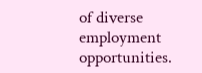of diverse employment opportunities.